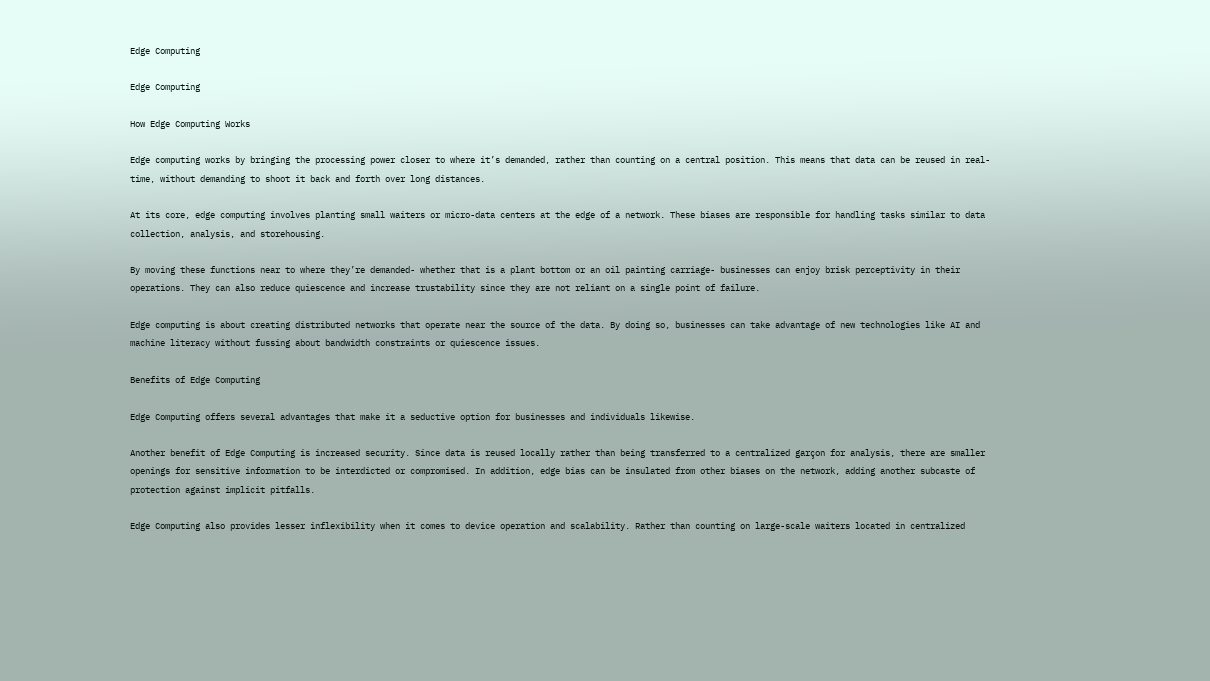Edge Computing

Edge Computing

How Edge Computing Works

Edge computing works by bringing the processing power closer to where it’s demanded, rather than counting on a central position. This means that data can be reused in real-time, without demanding to shoot it back and forth over long distances.

At its core, edge computing involves planting small waiters or micro-data centers at the edge of a network. These biases are responsible for handling tasks similar to data collection, analysis, and storehousing.

By moving these functions near to where they’re demanded- whether that is a plant bottom or an oil painting carriage- businesses can enjoy brisk perceptivity in their operations. They can also reduce quiescence and increase trustability since they are not reliant on a single point of failure.

Edge computing is about creating distributed networks that operate near the source of the data. By doing so, businesses can take advantage of new technologies like AI and machine literacy without fussing about bandwidth constraints or quiescence issues.

Benefits of Edge Computing

Edge Computing offers several advantages that make it a seductive option for businesses and individuals likewise.

Another benefit of Edge Computing is increased security. Since data is reused locally rather than being transferred to a centralized garçon for analysis, there are smaller openings for sensitive information to be interdicted or compromised. In addition, edge bias can be insulated from other biases on the network, adding another subcaste of protection against implicit pitfalls.

Edge Computing also provides lesser inflexibility when it comes to device operation and scalability. Rather than counting on large-scale waiters located in centralized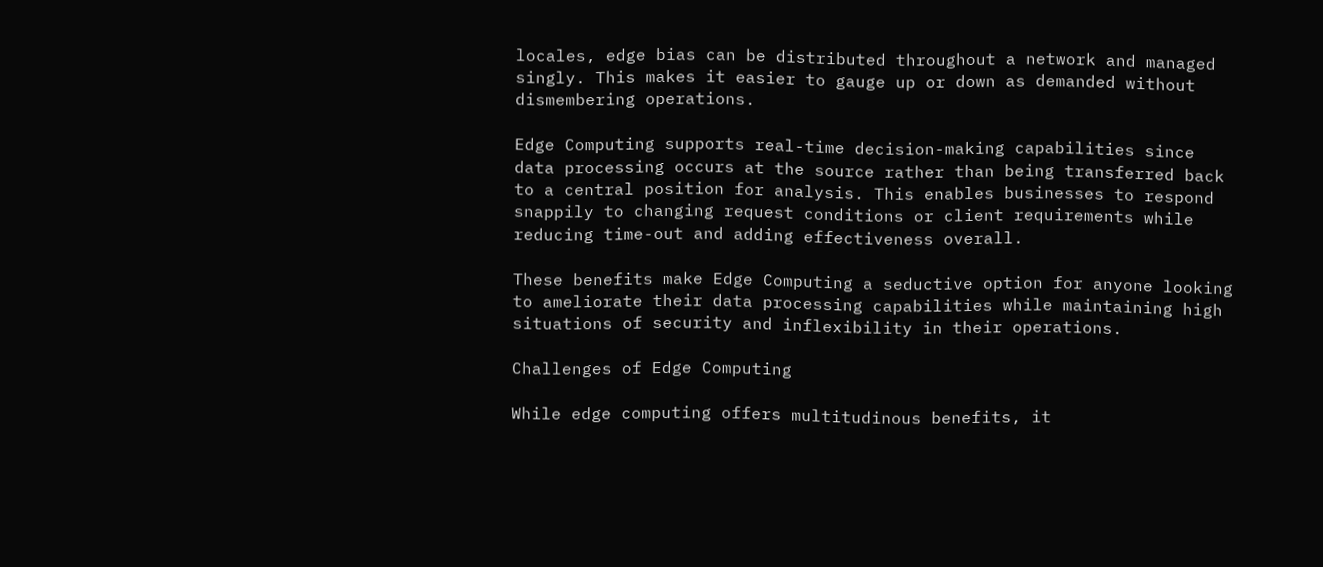locales, edge bias can be distributed throughout a network and managed singly. This makes it easier to gauge up or down as demanded without dismembering operations.

Edge Computing supports real-time decision-making capabilities since data processing occurs at the source rather than being transferred back to a central position for analysis. This enables businesses to respond snappily to changing request conditions or client requirements while reducing time-out and adding effectiveness overall.

These benefits make Edge Computing a seductive option for anyone looking to ameliorate their data processing capabilities while maintaining high situations of security and inflexibility in their operations.

Challenges of Edge Computing

While edge computing offers multitudinous benefits, it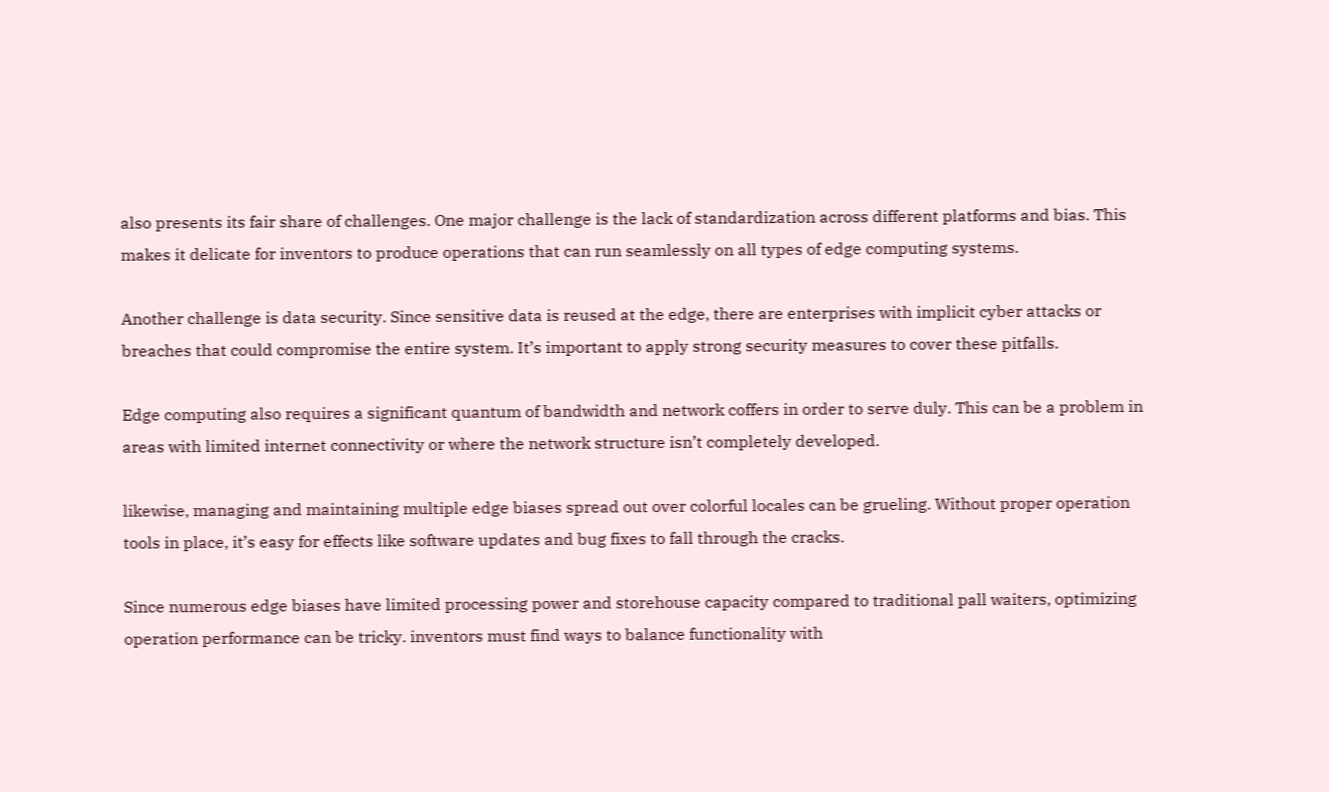also presents its fair share of challenges. One major challenge is the lack of standardization across different platforms and bias. This makes it delicate for inventors to produce operations that can run seamlessly on all types of edge computing systems.

Another challenge is data security. Since sensitive data is reused at the edge, there are enterprises with implicit cyber attacks or breaches that could compromise the entire system. It’s important to apply strong security measures to cover these pitfalls.

Edge computing also requires a significant quantum of bandwidth and network coffers in order to serve duly. This can be a problem in areas with limited internet connectivity or where the network structure isn’t completely developed.

likewise, managing and maintaining multiple edge biases spread out over colorful locales can be grueling. Without proper operation tools in place, it’s easy for effects like software updates and bug fixes to fall through the cracks.

Since numerous edge biases have limited processing power and storehouse capacity compared to traditional pall waiters, optimizing operation performance can be tricky. inventors must find ways to balance functionality with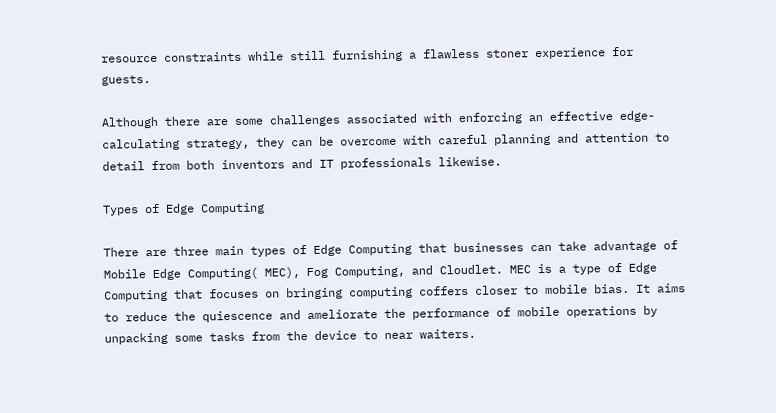resource constraints while still furnishing a flawless stoner experience for guests.

Although there are some challenges associated with enforcing an effective edge-calculating strategy, they can be overcome with careful planning and attention to detail from both inventors and IT professionals likewise.

Types of Edge Computing

There are three main types of Edge Computing that businesses can take advantage of Mobile Edge Computing( MEC), Fog Computing, and Cloudlet. MEC is a type of Edge Computing that focuses on bringing computing coffers closer to mobile bias. It aims to reduce the quiescence and ameliorate the performance of mobile operations by unpacking some tasks from the device to near waiters.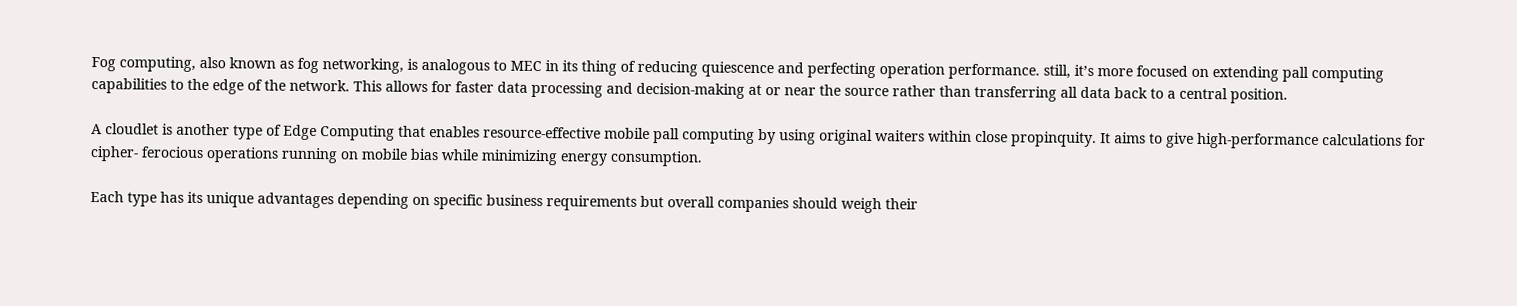Fog computing, also known as fog networking, is analogous to MEC in its thing of reducing quiescence and perfecting operation performance. still, it’s more focused on extending pall computing capabilities to the edge of the network. This allows for faster data processing and decision-making at or near the source rather than transferring all data back to a central position.

A cloudlet is another type of Edge Computing that enables resource-effective mobile pall computing by using original waiters within close propinquity. It aims to give high-performance calculations for cipher- ferocious operations running on mobile bias while minimizing energy consumption.

Each type has its unique advantages depending on specific business requirements but overall companies should weigh their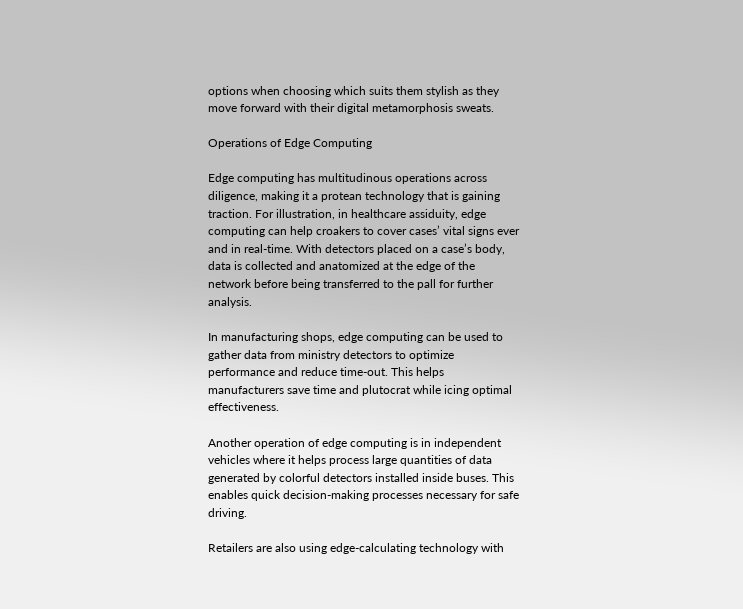options when choosing which suits them stylish as they move forward with their digital metamorphosis sweats.

Operations of Edge Computing

Edge computing has multitudinous operations across diligence, making it a protean technology that is gaining traction. For illustration, in healthcare assiduity, edge computing can help croakers to cover cases’ vital signs ever and in real-time. With detectors placed on a case’s body, data is collected and anatomized at the edge of the network before being transferred to the pall for further analysis.

In manufacturing shops, edge computing can be used to gather data from ministry detectors to optimize performance and reduce time-out. This helps manufacturers save time and plutocrat while icing optimal effectiveness.

Another operation of edge computing is in independent vehicles where it helps process large quantities of data generated by colorful detectors installed inside buses. This enables quick decision-making processes necessary for safe driving.

Retailers are also using edge-calculating technology with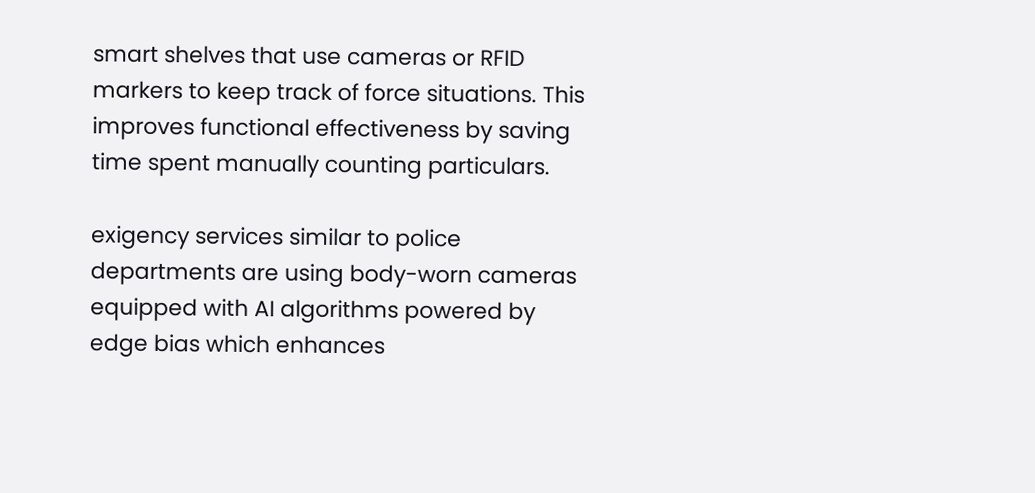smart shelves that use cameras or RFID markers to keep track of force situations. This improves functional effectiveness by saving time spent manually counting particulars.

exigency services similar to police departments are using body-worn cameras equipped with AI algorithms powered by edge bias which enhances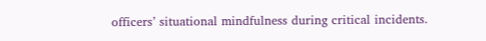officers’ situational mindfulness during critical incidents.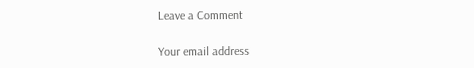Leave a Comment

Your email address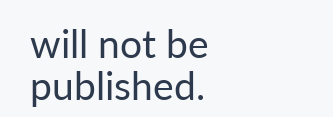will not be published.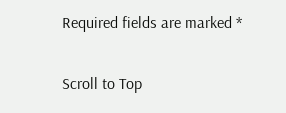Required fields are marked *

Scroll to Top